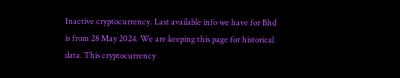Inactive cryptocurrency. Last available info we have for Bhd is from 28 May 2024. We are keeping this page for historical data. This cryptocurrency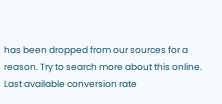has been dropped from our sources for a reason. Try to search more about this online. Last available conversion rate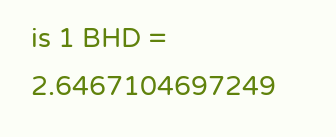is 1 BHD = 2.6467104697249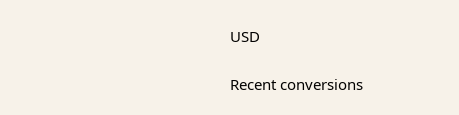USD

Recent conversions